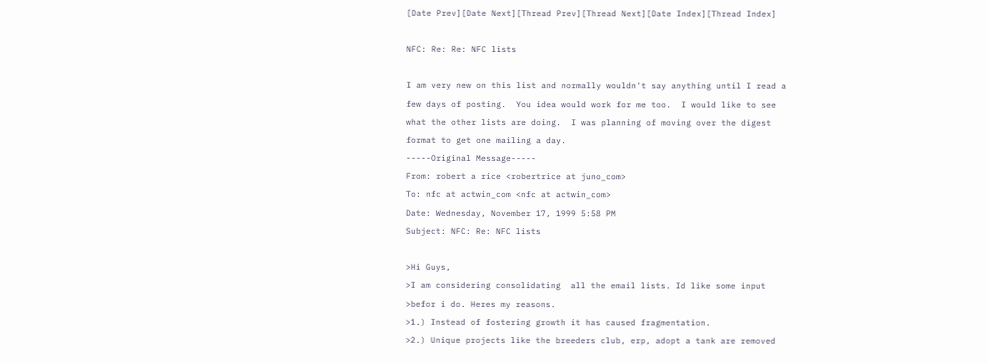[Date Prev][Date Next][Thread Prev][Thread Next][Date Index][Thread Index]

NFC: Re: Re: NFC lists

I am very new on this list and normally wouldn't say anything until I read a
few days of posting.  You idea would work for me too.  I would like to see
what the other lists are doing.  I was planning of moving over the digest
format to get one mailing a day.
-----Original Message-----
From: robert a rice <robertrice at juno_com>
To: nfc at actwin_com <nfc at actwin_com>
Date: Wednesday, November 17, 1999 5:58 PM
Subject: NFC: Re: NFC lists

>Hi Guys,
>I am considering consolidating  all the email lists. Id like some input
>befor i do. Heres my reasons.
>1.) Instead of fostering growth it has caused fragmentation.
>2.) Unique projects like the breeders club, erp, adopt a tank are removed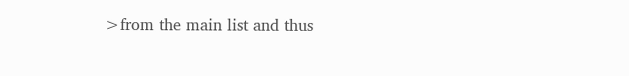>from the main list and thus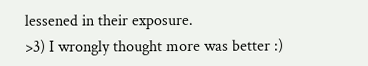lessened in their exposure.
>3) I wrongly thought more was better :)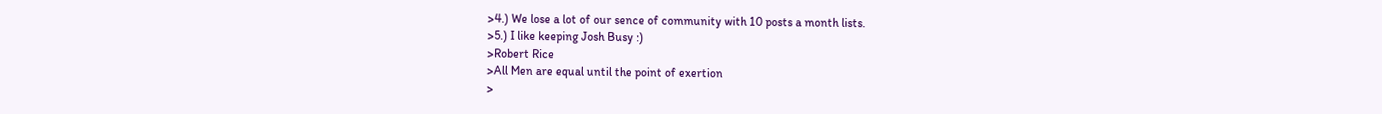>4.) We lose a lot of our sence of community with 10 posts a month lists.
>5.) I like keeping Josh Busy :)
>Robert Rice
>All Men are equal until the point of exertion
>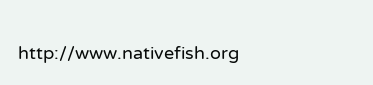http://www.nativefish.org